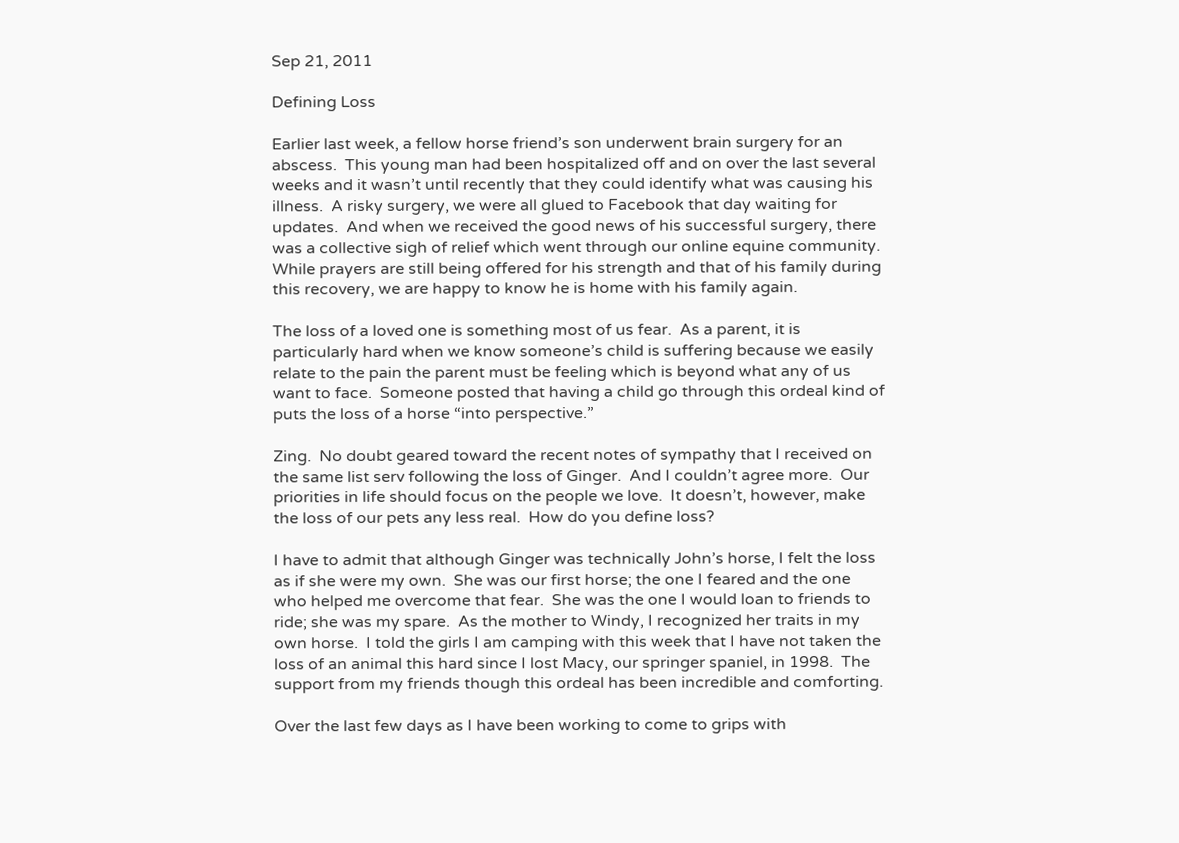Sep 21, 2011

Defining Loss

Earlier last week, a fellow horse friend’s son underwent brain surgery for an abscess.  This young man had been hospitalized off and on over the last several weeks and it wasn’t until recently that they could identify what was causing his illness.  A risky surgery, we were all glued to Facebook that day waiting for updates.  And when we received the good news of his successful surgery, there was a collective sigh of relief which went through our online equine community.  While prayers are still being offered for his strength and that of his family during this recovery, we are happy to know he is home with his family again.

The loss of a loved one is something most of us fear.  As a parent, it is particularly hard when we know someone’s child is suffering because we easily relate to the pain the parent must be feeling which is beyond what any of us want to face.  Someone posted that having a child go through this ordeal kind of puts the loss of a horse “into perspective.”

Zing.  No doubt geared toward the recent notes of sympathy that I received on the same list serv following the loss of Ginger.  And I couldn’t agree more.  Our priorities in life should focus on the people we love.  It doesn’t, however, make the loss of our pets any less real.  How do you define loss?

I have to admit that although Ginger was technically John’s horse, I felt the loss as if she were my own.  She was our first horse; the one I feared and the one who helped me overcome that fear.  She was the one I would loan to friends to ride; she was my spare.  As the mother to Windy, I recognized her traits in my own horse.  I told the girls I am camping with this week that I have not taken the loss of an animal this hard since I lost Macy, our springer spaniel, in 1998.  The support from my friends though this ordeal has been incredible and comforting.

Over the last few days as I have been working to come to grips with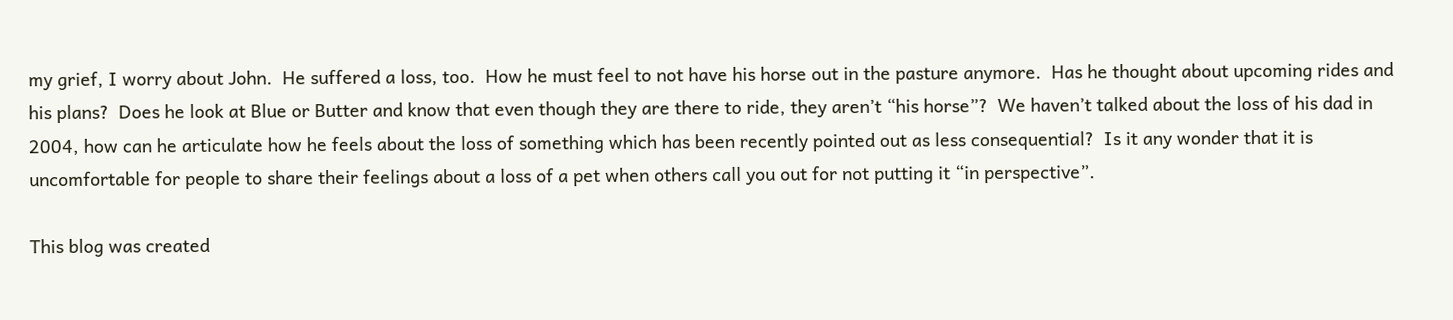my grief, I worry about John.  He suffered a loss, too.  How he must feel to not have his horse out in the pasture anymore.  Has he thought about upcoming rides and his plans?  Does he look at Blue or Butter and know that even though they are there to ride, they aren’t “his horse”?  We haven’t talked about the loss of his dad in 2004, how can he articulate how he feels about the loss of something which has been recently pointed out as less consequential?  Is it any wonder that it is uncomfortable for people to share their feelings about a loss of a pet when others call you out for not putting it “in perspective”.

This blog was created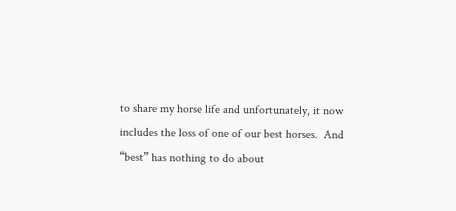to share my horse life and unfortunately, it now includes the loss of one of our best horses.  And “best” has nothing to do about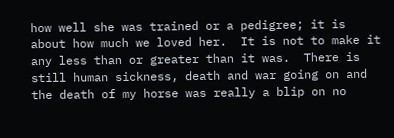how well she was trained or a pedigree; it is about how much we loved her.  It is not to make it any less than or greater than it was.  There is still human sickness, death and war going on and the death of my horse was really a blip on no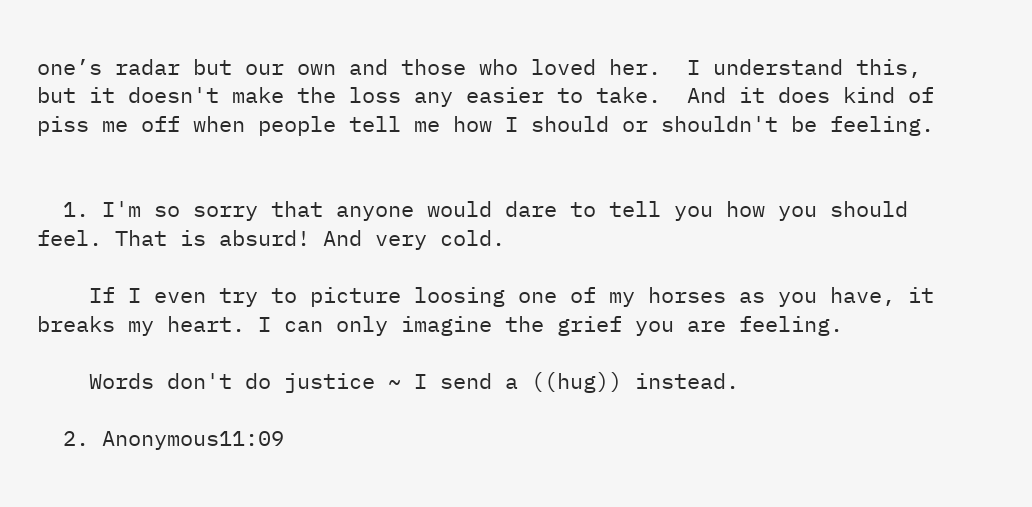one’s radar but our own and those who loved her.  I understand this, but it doesn't make the loss any easier to take.  And it does kind of piss me off when people tell me how I should or shouldn't be feeling.


  1. I'm so sorry that anyone would dare to tell you how you should feel. That is absurd! And very cold.

    If I even try to picture loosing one of my horses as you have, it breaks my heart. I can only imagine the grief you are feeling.

    Words don't do justice ~ I send a ((hug)) instead.

  2. Anonymous11:09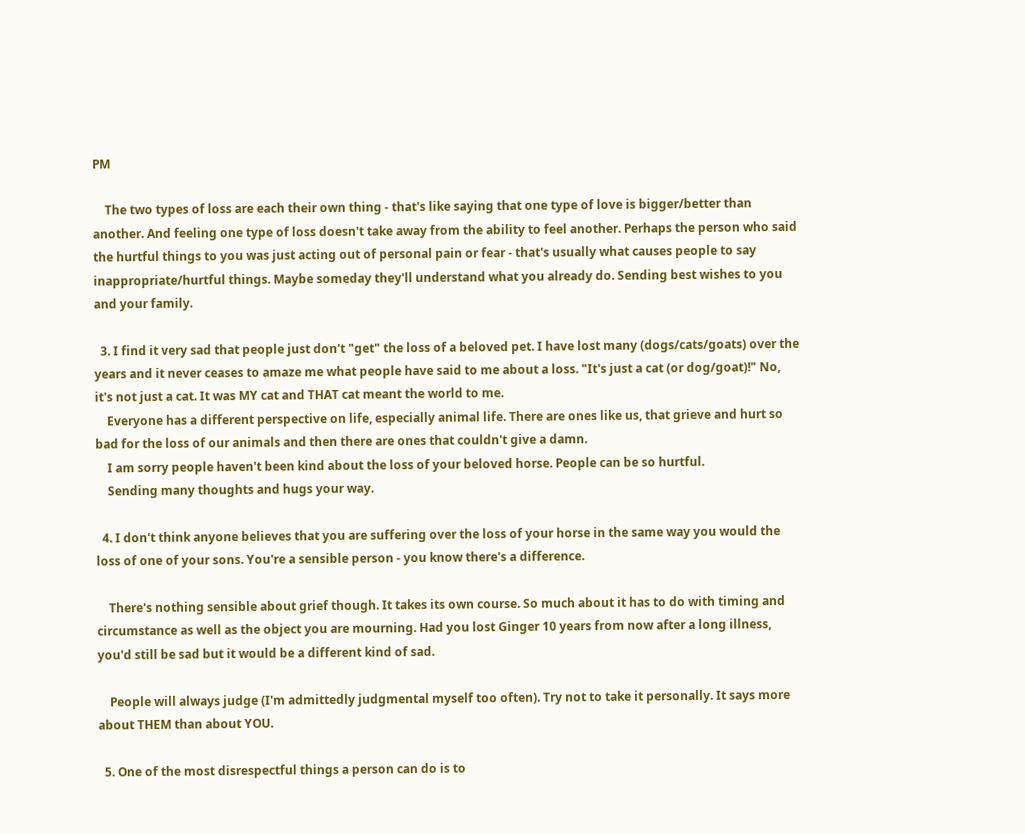PM

    The two types of loss are each their own thing - that's like saying that one type of love is bigger/better than another. And feeling one type of loss doesn't take away from the ability to feel another. Perhaps the person who said the hurtful things to you was just acting out of personal pain or fear - that's usually what causes people to say inappropriate/hurtful things. Maybe someday they'll understand what you already do. Sending best wishes to you and your family.

  3. I find it very sad that people just don't "get" the loss of a beloved pet. I have lost many (dogs/cats/goats) over the years and it never ceases to amaze me what people have said to me about a loss. "It's just a cat (or dog/goat)!" No, it's not just a cat. It was MY cat and THAT cat meant the world to me.
    Everyone has a different perspective on life, especially animal life. There are ones like us, that grieve and hurt so bad for the loss of our animals and then there are ones that couldn't give a damn.
    I am sorry people haven't been kind about the loss of your beloved horse. People can be so hurtful.
    Sending many thoughts and hugs your way.

  4. I don't think anyone believes that you are suffering over the loss of your horse in the same way you would the loss of one of your sons. You're a sensible person - you know there's a difference.

    There's nothing sensible about grief though. It takes its own course. So much about it has to do with timing and circumstance as well as the object you are mourning. Had you lost Ginger 10 years from now after a long illness, you'd still be sad but it would be a different kind of sad.

    People will always judge (I'm admittedly judgmental myself too often). Try not to take it personally. It says more about THEM than about YOU.

  5. One of the most disrespectful things a person can do is to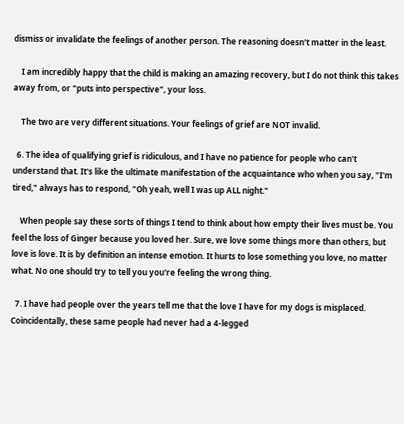dismiss or invalidate the feelings of another person. The reasoning doesn't matter in the least.

    I am incredibly happy that the child is making an amazing recovery, but I do not think this takes away from, or "puts into perspective", your loss.

    The two are very different situations. Your feelings of grief are NOT invalid.

  6. The idea of qualifying grief is ridiculous, and I have no patience for people who can't understand that. It's like the ultimate manifestation of the acquaintance who when you say, "I'm tired," always has to respond, "Oh yeah, well I was up ALL night."

    When people say these sorts of things I tend to think about how empty their lives must be. You feel the loss of Ginger because you loved her. Sure, we love some things more than others, but love is love. It is by definition an intense emotion. It hurts to lose something you love, no matter what. No one should try to tell you you're feeling the wrong thing.

  7. I have had people over the years tell me that the love I have for my dogs is misplaced. Coincidentally, these same people had never had a 4-legged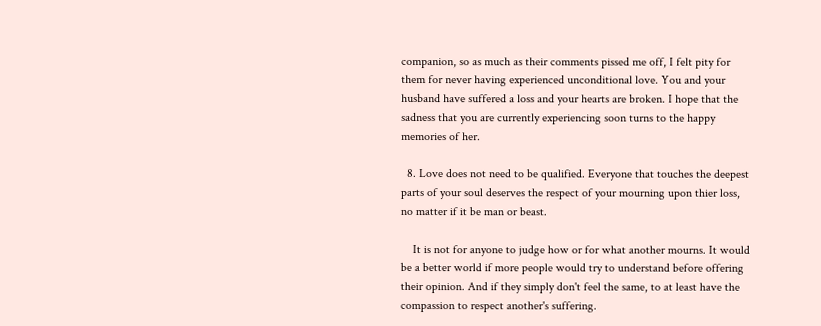companion, so as much as their comments pissed me off, I felt pity for them for never having experienced unconditional love. You and your husband have suffered a loss and your hearts are broken. I hope that the sadness that you are currently experiencing soon turns to the happy memories of her.

  8. Love does not need to be qualified. Everyone that touches the deepest parts of your soul deserves the respect of your mourning upon thier loss, no matter if it be man or beast.

    It is not for anyone to judge how or for what another mourns. It would be a better world if more people would try to understand before offering their opinion. And if they simply don't feel the same, to at least have the compassion to respect another's suffering.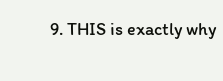9. THIS is exactly why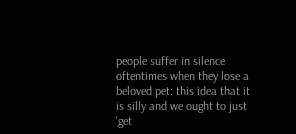people suffer in silence oftentimes when they lose a beloved pet: this idea that it is silly and we ought to just 'get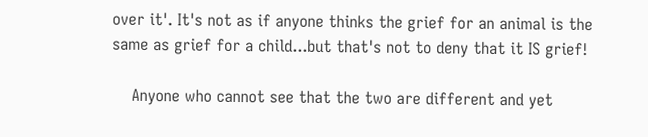over it'. It's not as if anyone thinks the grief for an animal is the same as grief for a child...but that's not to deny that it IS grief!

    Anyone who cannot see that the two are different and yet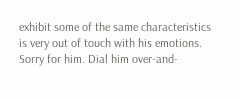exhibit some of the same characteristics is very out of touch with his emotions. Sorry for him. Dial him over-and-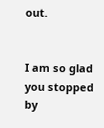out.


I am so glad you stopped by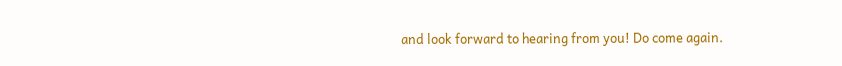and look forward to hearing from you! Do come again.